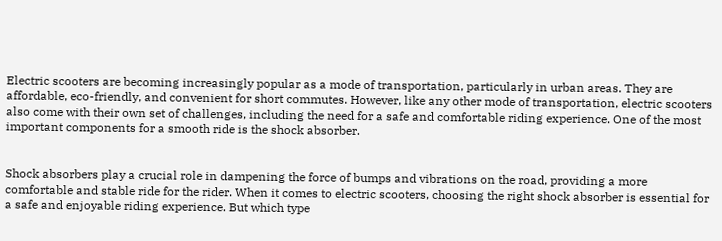Electric scooters are becoming increasingly popular as a mode of transportation, particularly in urban areas. They are affordable, eco-friendly, and convenient for short commutes. However, like any other mode of transportation, electric scooters also come with their own set of challenges, including the need for a safe and comfortable riding experience. One of the most important components for a smooth ride is the shock absorber.


Shock absorbers play a crucial role in dampening the force of bumps and vibrations on the road, providing a more comfortable and stable ride for the rider. When it comes to electric scooters, choosing the right shock absorber is essential for a safe and enjoyable riding experience. But which type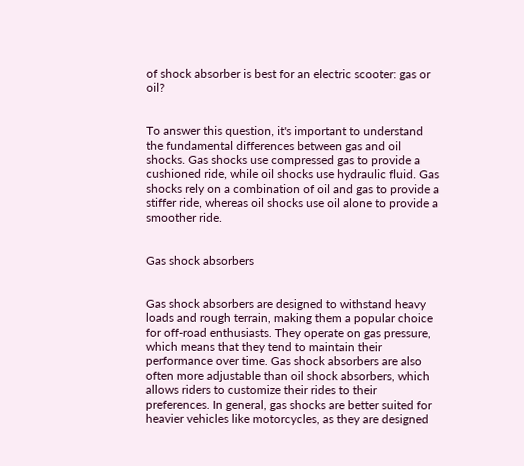of shock absorber is best for an electric scooter: gas or oil?


To answer this question, it's important to understand the fundamental differences between gas and oil shocks. Gas shocks use compressed gas to provide a cushioned ride, while oil shocks use hydraulic fluid. Gas shocks rely on a combination of oil and gas to provide a stiffer ride, whereas oil shocks use oil alone to provide a smoother ride.


Gas shock absorbers


Gas shock absorbers are designed to withstand heavy loads and rough terrain, making them a popular choice for off-road enthusiasts. They operate on gas pressure, which means that they tend to maintain their performance over time. Gas shock absorbers are also often more adjustable than oil shock absorbers, which allows riders to customize their rides to their preferences. In general, gas shocks are better suited for heavier vehicles like motorcycles, as they are designed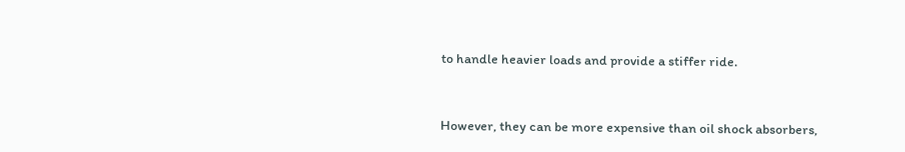to handle heavier loads and provide a stiffer ride.


However, they can be more expensive than oil shock absorbers,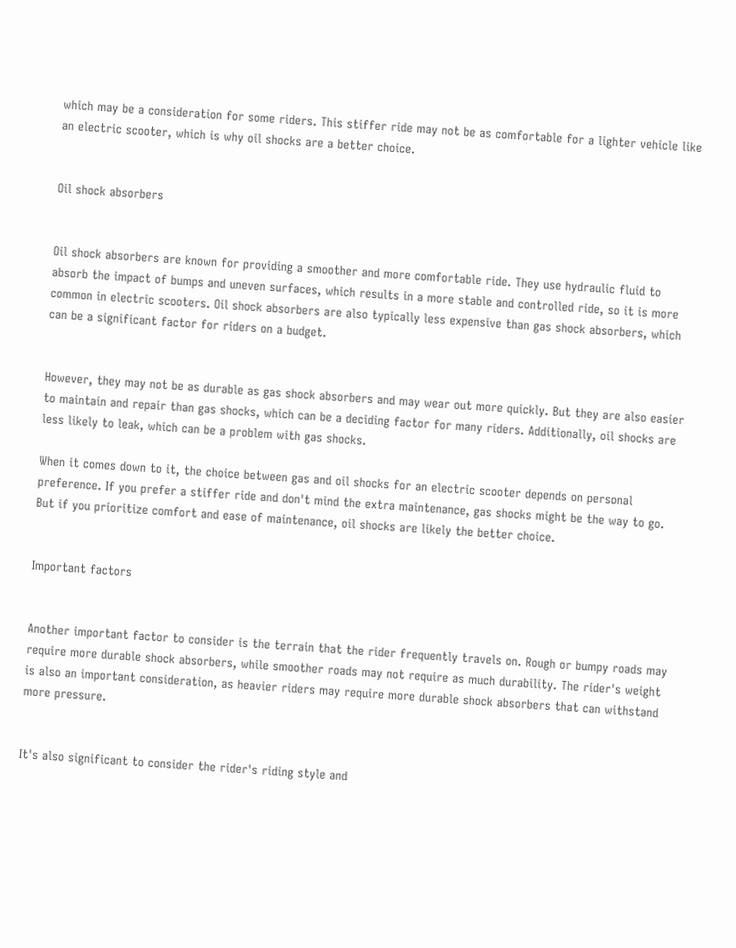which may be a consideration for some riders. This stiffer ride may not be as comfortable for a lighter vehicle like an electric scooter, which is why oil shocks are a better choice.


Oil shock absorbers


Oil shock absorbers are known for providing a smoother and more comfortable ride. They use hydraulic fluid to absorb the impact of bumps and uneven surfaces, which results in a more stable and controlled ride, so it is more common in electric scooters. Oil shock absorbers are also typically less expensive than gas shock absorbers, which can be a significant factor for riders on a budget.


However, they may not be as durable as gas shock absorbers and may wear out more quickly. But they are also easier to maintain and repair than gas shocks, which can be a deciding factor for many riders. Additionally, oil shocks are less likely to leak, which can be a problem with gas shocks.

When it comes down to it, the choice between gas and oil shocks for an electric scooter depends on personal preference. If you prefer a stiffer ride and don't mind the extra maintenance, gas shocks might be the way to go. But if you prioritize comfort and ease of maintenance, oil shocks are likely the better choice.


Important factors


Another important factor to consider is the terrain that the rider frequently travels on. Rough or bumpy roads may require more durable shock absorbers, while smoother roads may not require as much durability. The rider's weight is also an important consideration, as heavier riders may require more durable shock absorbers that can withstand more pressure.


It's also significant to consider the rider's riding style and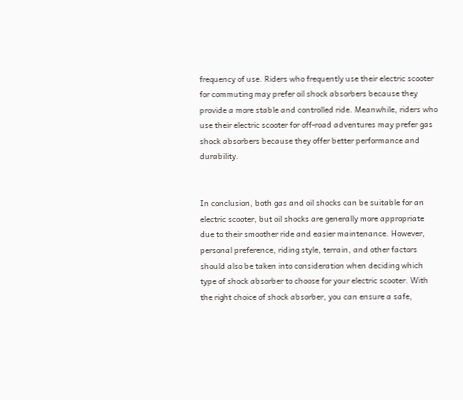frequency of use. Riders who frequently use their electric scooter for commuting may prefer oil shock absorbers because they provide a more stable and controlled ride. Meanwhile, riders who use their electric scooter for off-road adventures may prefer gas shock absorbers because they offer better performance and durability.


In conclusion, both gas and oil shocks can be suitable for an electric scooter, but oil shocks are generally more appropriate due to their smoother ride and easier maintenance. However, personal preference, riding style, terrain, and other factors should also be taken into consideration when deciding which type of shock absorber to choose for your electric scooter. With the right choice of shock absorber, you can ensure a safe,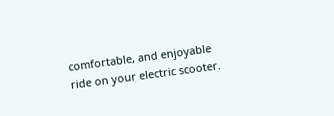comfortable, and enjoyable ride on your electric scooter.